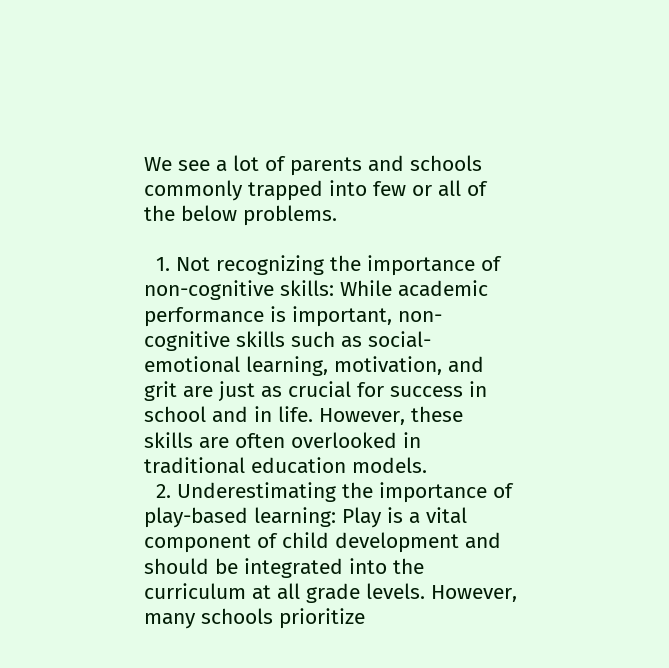We see a lot of parents and schools commonly trapped into few or all of the below problems.

  1. Not recognizing the importance of non-cognitive skills: While academic performance is important, non-cognitive skills such as social-emotional learning, motivation, and grit are just as crucial for success in school and in life. However, these skills are often overlooked in traditional education models.
  2. Underestimating the importance of play-based learning: Play is a vital component of child development and should be integrated into the curriculum at all grade levels. However, many schools prioritize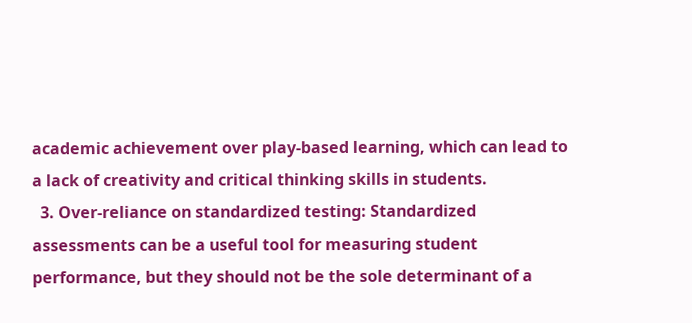academic achievement over play-based learning, which can lead to a lack of creativity and critical thinking skills in students.
  3. Over-reliance on standardized testing: Standardized assessments can be a useful tool for measuring student performance, but they should not be the sole determinant of a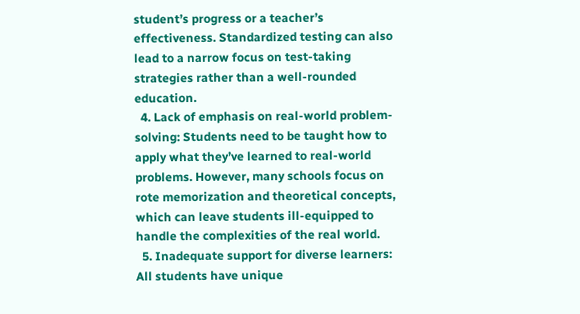student’s progress or a teacher’s effectiveness. Standardized testing can also lead to a narrow focus on test-taking strategies rather than a well-rounded education.
  4. Lack of emphasis on real-world problem-solving: Students need to be taught how to apply what they’ve learned to real-world problems. However, many schools focus on rote memorization and theoretical concepts, which can leave students ill-equipped to handle the complexities of the real world.
  5. Inadequate support for diverse learners: All students have unique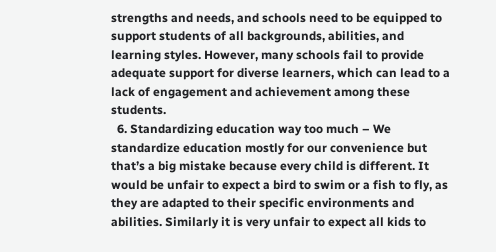strengths and needs, and schools need to be equipped to support students of all backgrounds, abilities, and learning styles. However, many schools fail to provide adequate support for diverse learners, which can lead to a lack of engagement and achievement among these students.
  6. Standardizing education way too much – We standardize education mostly for our convenience but that’s a big mistake because every child is different. It would be unfair to expect a bird to swim or a fish to fly, as they are adapted to their specific environments and abilities. Similarly it is very unfair to expect all kids to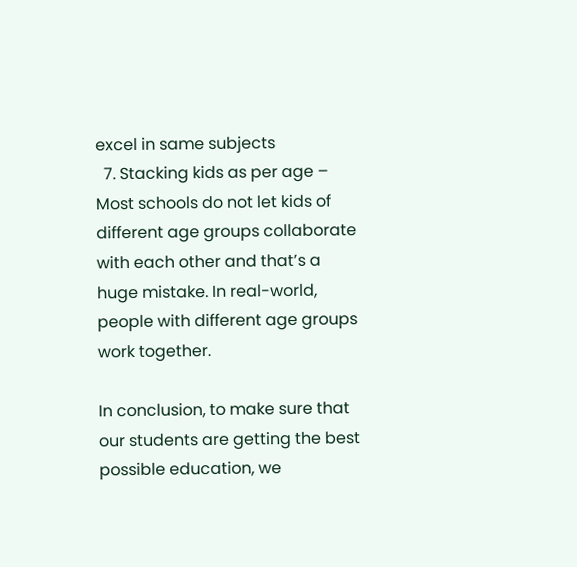excel in same subjects
  7. Stacking kids as per age – Most schools do not let kids of different age groups collaborate with each other and that’s a huge mistake. In real-world, people with different age groups work together.

In conclusion, to make sure that our students are getting the best possible education, we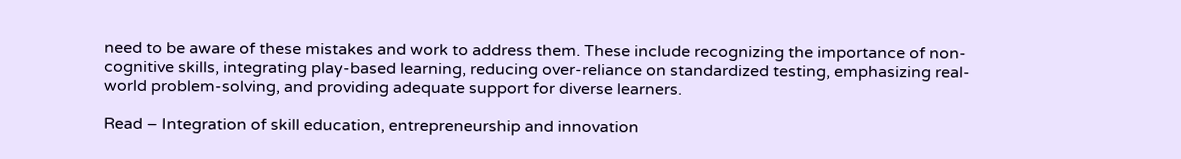need to be aware of these mistakes and work to address them. These include recognizing the importance of non-cognitive skills, integrating play-based learning, reducing over-reliance on standardized testing, emphasizing real-world problem-solving, and providing adequate support for diverse learners.

Read – Integration of skill education, entrepreneurship and innovation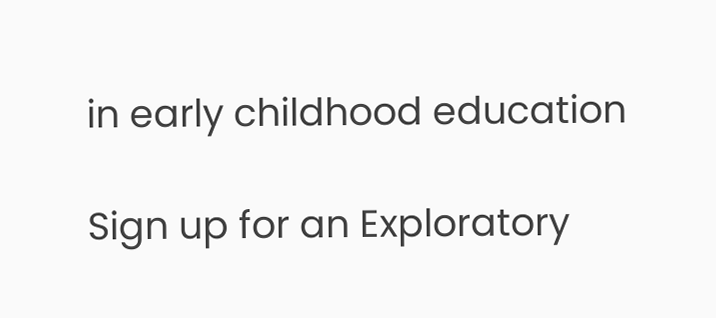in early childhood education

Sign up for an Exploratory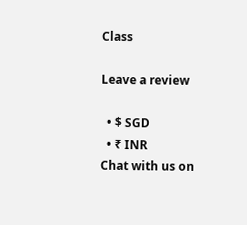Class

Leave a review

  • $ SGD
  • ₹ INR
Chat with us on